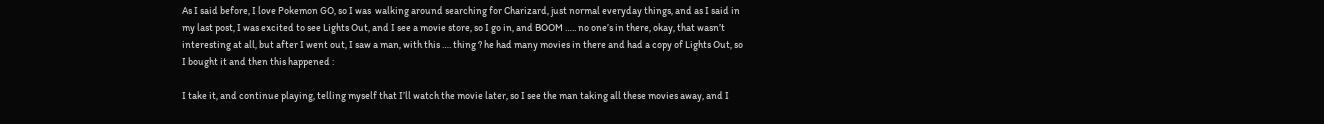As I said before, I love Pokemon GO, so I was  walking around searching for Charizard, just normal everyday things, and as I said in my last post, I was excited to see Lights Out, and I see a movie store, so I go in, and BOOM ….. no one’s in there, okay, that wasn’t interesting at all, but after I went out, I saw a man, with this …. thing ? he had many movies in there and had a copy of Lights Out, so I bought it and then this happened :

I take it, and continue playing, telling myself that I’ll watch the movie later, so I see the man taking all these movies away, and I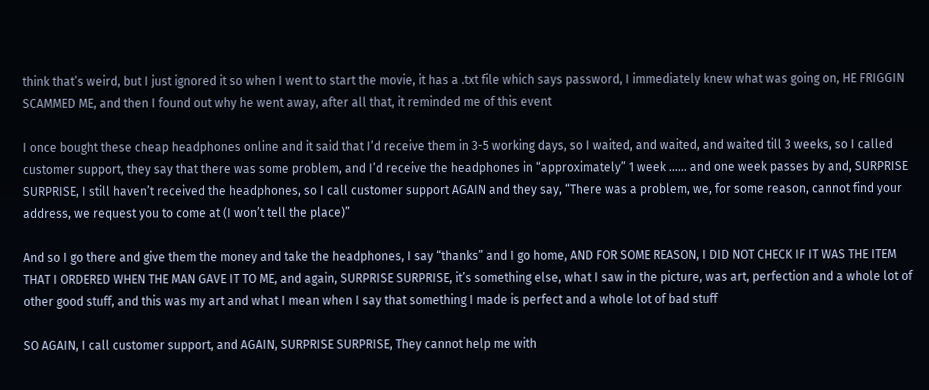think that’s weird, but I just ignored it so when I went to start the movie, it has a .txt file which says password, I immediately knew what was going on, HE FRIGGIN SCAMMED ME, and then I found out why he went away, after all that, it reminded me of this event

I once bought these cheap headphones online and it said that I’d receive them in 3-5 working days, so I waited, and waited, and waited till 3 weeks, so I called customer support, they say that there was some problem, and I’d receive the headphones in “approximately” 1 week …… and one week passes by and, SURPRISE SURPRISE, I still haven’t received the headphones, so I call customer support AGAIN and they say, “There was a problem, we, for some reason, cannot find your address, we request you to come at (I won’t tell the place)”

And so I go there and give them the money and take the headphones, I say “thanks” and I go home, AND FOR SOME REASON, I DID NOT CHECK IF IT WAS THE ITEM THAT I ORDERED WHEN THE MAN GAVE IT TO ME, and again, SURPRISE SURPRISE, it’s something else, what I saw in the picture, was art, perfection and a whole lot of other good stuff, and this was my art and what I mean when I say that something I made is perfect and a whole lot of bad stuff

SO AGAIN, I call customer support, and AGAIN, SURPRISE SURPRISE, They cannot help me with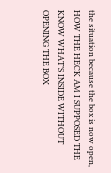the situation because the box is now open, HOW THE HECK AM I SUPPOSED THE KNOW WHAT’S INSIDE WITHOUT OPENING THE BOX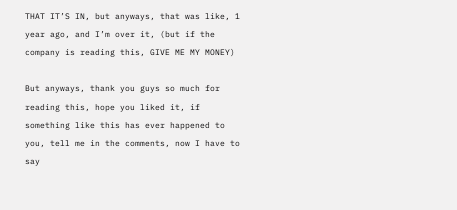THAT IT’S IN, but anyways, that was like, 1 year ago, and I’m over it, (but if the company is reading this, GIVE ME MY MONEY)

But anyways, thank you guys so much for reading this, hope you liked it, if something like this has ever happened to you, tell me in the comments, now I have to say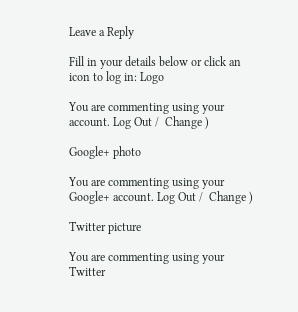Leave a Reply

Fill in your details below or click an icon to log in: Logo

You are commenting using your account. Log Out /  Change )

Google+ photo

You are commenting using your Google+ account. Log Out /  Change )

Twitter picture

You are commenting using your Twitter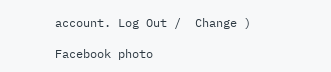account. Log Out /  Change )

Facebook photo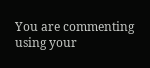You are commenting using your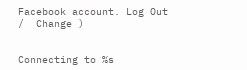Facebook account. Log Out /  Change )


Connecting to %s